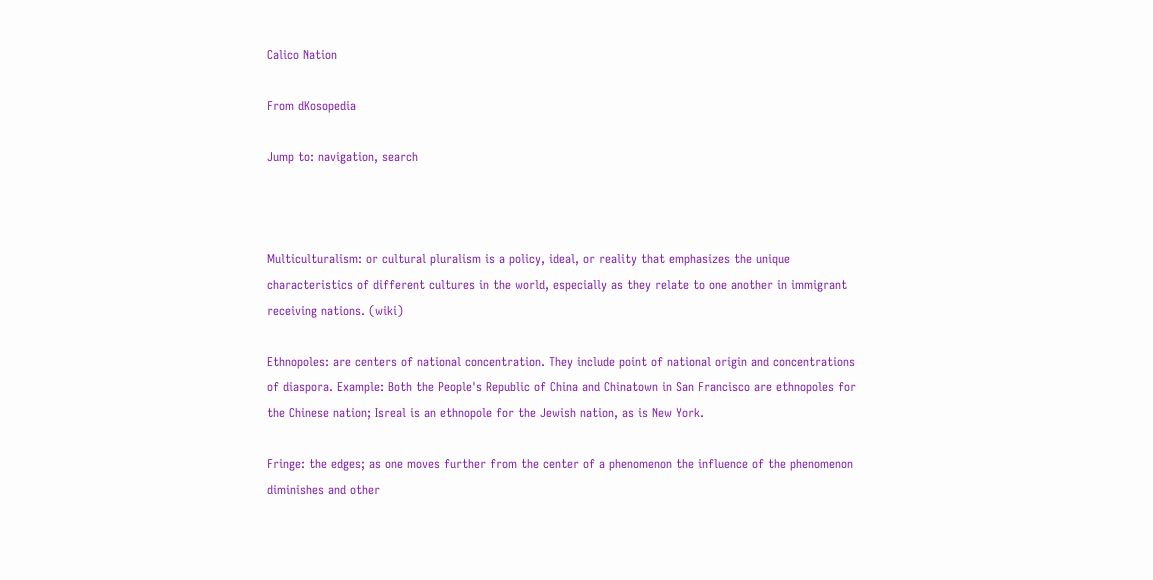Calico Nation

From dKosopedia

Jump to: navigation, search



Multiculturalism: or cultural pluralism is a policy, ideal, or reality that emphasizes the unique characteristics of different cultures in the world, especially as they relate to one another in immigrant receiving nations. (wiki)

Ethnopoles: are centers of national concentration. They include point of national origin and concentrations of diaspora. Example: Both the People's Republic of China and Chinatown in San Francisco are ethnopoles for the Chinese nation; Isreal is an ethnopole for the Jewish nation, as is New York.

Fringe: the edges; as one moves further from the center of a phenomenon the influence of the phenomenon diminishes and other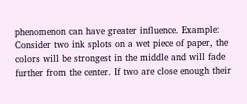phenomenon can have greater influence. Example: Consider two ink splots on a wet piece of paper, the colors will be strongest in the middle and will fade further from the center. If two are close enough their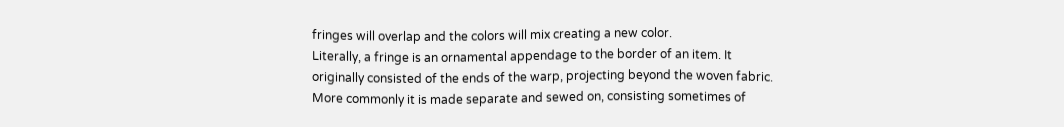fringes will overlap and the colors will mix creating a new color.
Literally, a fringe is an ornamental appendage to the border of an item. It originally consisted of the ends of the warp, projecting beyond the woven fabric. More commonly it is made separate and sewed on, consisting sometimes of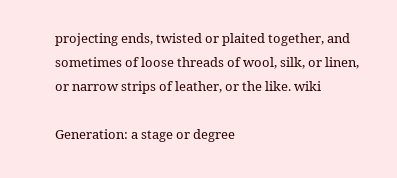projecting ends, twisted or plaited together, and sometimes of loose threads of wool, silk, or linen, or narrow strips of leather, or the like. wiki

Generation: a stage or degree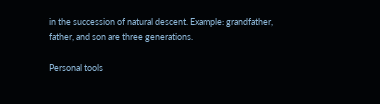in the succession of natural descent. Example: grandfather, father, and son are three generations.

Personal tools